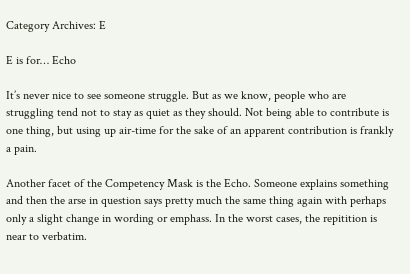Category Archives: E

E is for… Echo

It’s never nice to see someone struggle. But as we know, people who are struggling tend not to stay as quiet as they should. Not being able to contribute is one thing, but using up air-time for the sake of an apparent contribution is frankly a pain.

Another facet of the Competency Mask is the Echo. Someone explains something and then the arse in question says pretty much the same thing again with perhaps only a slight change in wording or emphass. In the worst cases, the repitition is near to verbatim.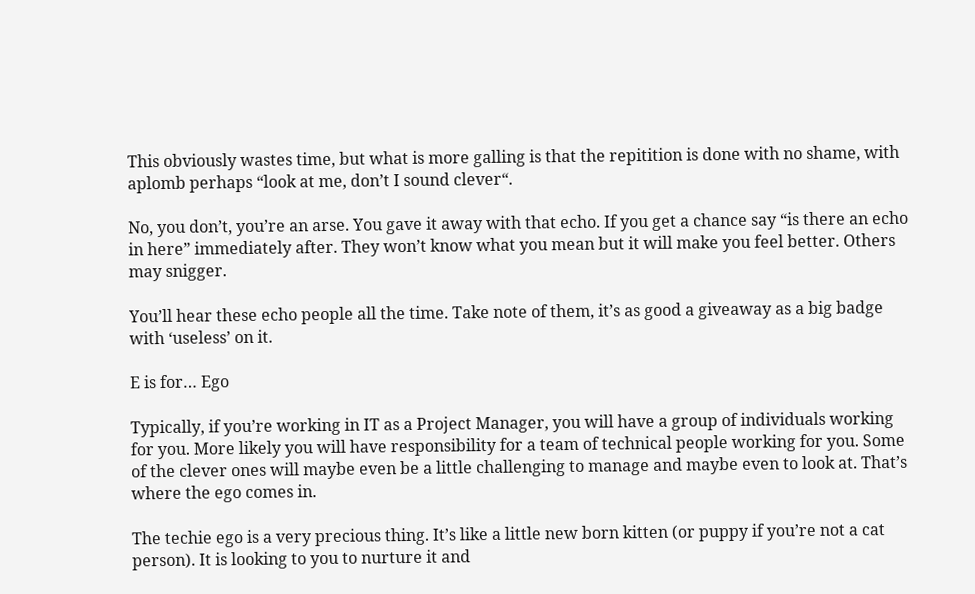This obviously wastes time, but what is more galling is that the repitition is done with no shame, with aplomb perhaps “look at me, don’t I sound clever“.

No, you don’t, you’re an arse. You gave it away with that echo. If you get a chance say “is there an echo in here” immediately after. They won’t know what you mean but it will make you feel better. Others may snigger.

You’ll hear these echo people all the time. Take note of them, it’s as good a giveaway as a big badge with ‘useless’ on it.

E is for… Ego

Typically, if you’re working in IT as a Project Manager, you will have a group of individuals working for you. More likely you will have responsibility for a team of technical people working for you. Some of the clever ones will maybe even be a little challenging to manage and maybe even to look at. That’s where the ego comes in.

The techie ego is a very precious thing. It’s like a little new born kitten (or puppy if you’re not a cat person). It is looking to you to nurture it and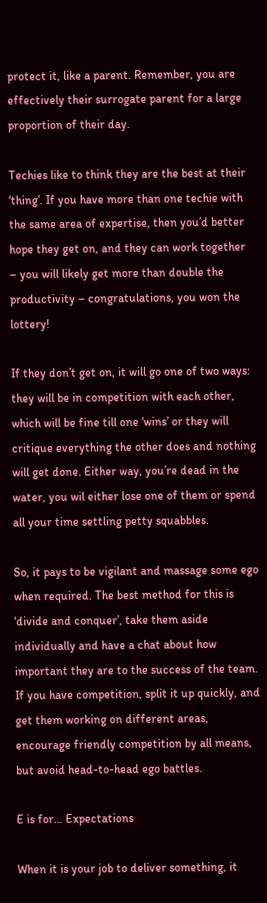protect it, like a parent. Remember, you are effectively their surrogate parent for a large proportion of their day.

Techies like to think they are the best at their ‘thing’. If you have more than one techie with the same area of expertise, then you’d better hope they get on, and they can work together – you will likely get more than double the productivity – congratulations, you won the lottery!

If they don’t get on, it will go one of two ways: they will be in competition with each other, which will be fine till one ‘wins’ or they will critique everything the other does and nothing will get done. Either way, you’re dead in the water, you wil either lose one of them or spend all your time settling petty squabbles.

So, it pays to be vigilant and massage some ego when required. The best method for this is ‘divide and conquer’, take them aside individually and have a chat about how important they are to the success of the team. If you have competition, split it up quickly, and get them working on different areas, encourage friendly competition by all means, but avoid head-to-head ego battles.

E is for… Expectations

When it is your job to deliver something, it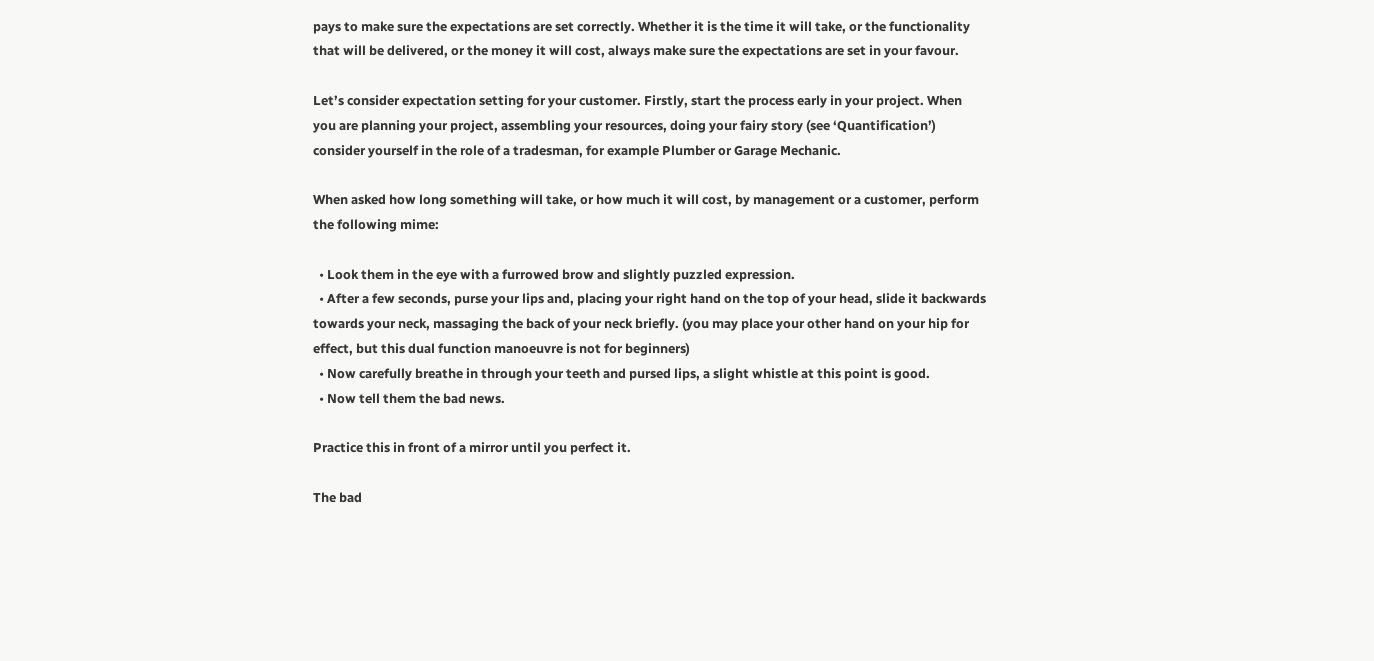pays to make sure the expectations are set correctly. Whether it is the time it will take, or the functionality that will be delivered, or the money it will cost, always make sure the expectations are set in your favour.

Let’s consider expectation setting for your customer. Firstly, start the process early in your project. When you are planning your project, assembling your resources, doing your fairy story (see ‘Quantification’) consider yourself in the role of a tradesman, for example Plumber or Garage Mechanic.

When asked how long something will take, or how much it will cost, by management or a customer, perform the following mime:

  • Look them in the eye with a furrowed brow and slightly puzzled expression.
  • After a few seconds, purse your lips and, placing your right hand on the top of your head, slide it backwards towards your neck, massaging the back of your neck briefly. (you may place your other hand on your hip for effect, but this dual function manoeuvre is not for beginners)
  • Now carefully breathe in through your teeth and pursed lips, a slight whistle at this point is good.
  • Now tell them the bad news.

Practice this in front of a mirror until you perfect it.

The bad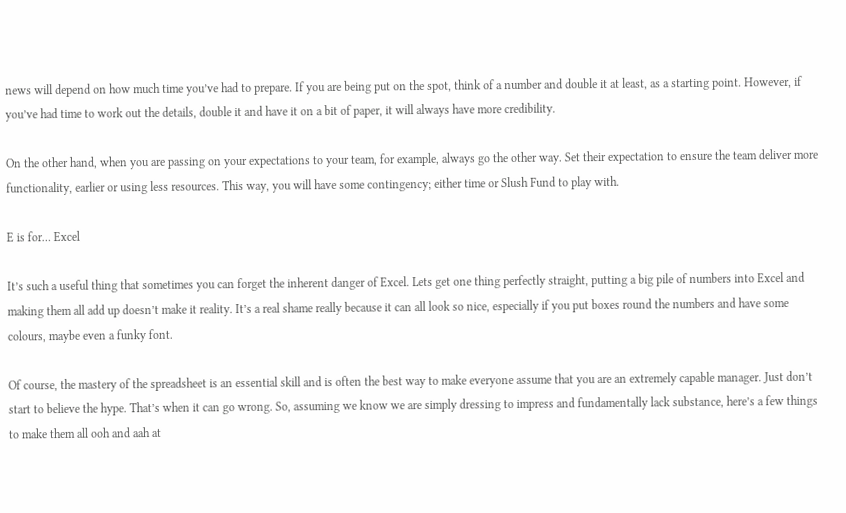news will depend on how much time you’ve had to prepare. If you are being put on the spot, think of a number and double it at least, as a starting point. However, if you’ve had time to work out the details, double it and have it on a bit of paper, it will always have more credibility.

On the other hand, when you are passing on your expectations to your team, for example, always go the other way. Set their expectation to ensure the team deliver more functionality, earlier or using less resources. This way, you will have some contingency; either time or Slush Fund to play with.

E is for… Excel

It’s such a useful thing that sometimes you can forget the inherent danger of Excel. Lets get one thing perfectly straight, putting a big pile of numbers into Excel and making them all add up doesn’t make it reality. It’s a real shame really because it can all look so nice, especially if you put boxes round the numbers and have some colours, maybe even a funky font.

Of course, the mastery of the spreadsheet is an essential skill and is often the best way to make everyone assume that you are an extremely capable manager. Just don’t start to believe the hype. That’s when it can go wrong. So, assuming we know we are simply dressing to impress and fundamentally lack substance, here’s a few things to make them all ooh and aah at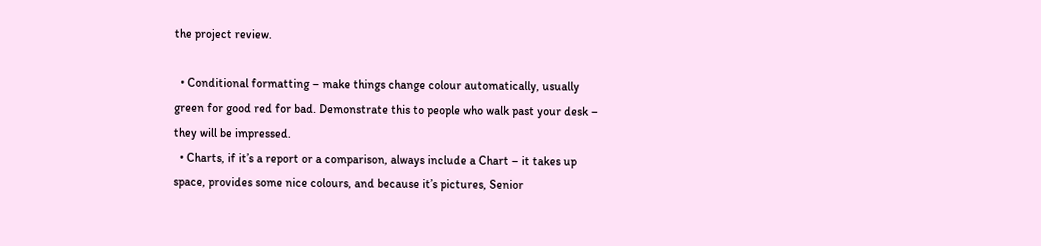the project review.

  • Conditional formatting – make things change colour automatically, usually green for good red for bad. Demonstrate this to people who walk past your desk – they will be impressed.
  • Charts, if it’s a report or a comparison, always include a Chart – it takes up space, provides some nice colours, and because it’s pictures, Senior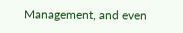Management, and even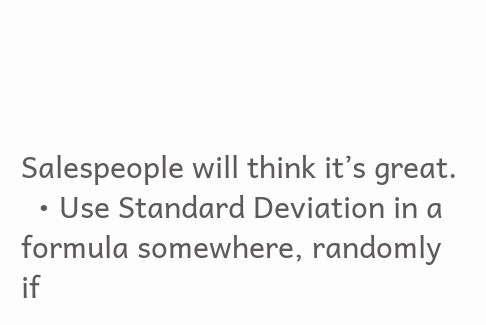Salespeople will think it’s great.
  • Use Standard Deviation in a formula somewhere, randomly if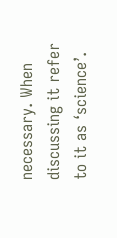necessary. When discussing it refer to it as ‘science’.